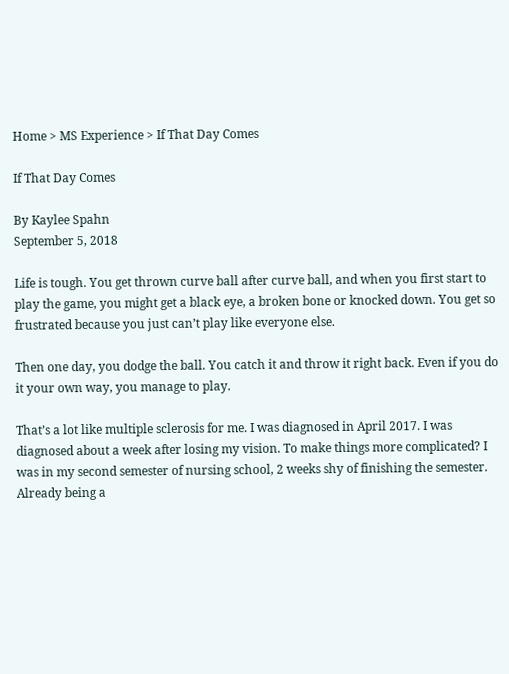Home > MS Experience > If That Day Comes

If That Day Comes

By Kaylee Spahn
September 5, 2018

Life is tough. You get thrown curve ball after curve ball, and when you first start to play the game, you might get a black eye, a broken bone or knocked down. You get so frustrated because you just can’t play like everyone else.

Then one day, you dodge the ball. You catch it and throw it right back. Even if you do it your own way, you manage to play.

That’s a lot like multiple sclerosis for me. I was diagnosed in April 2017. I was diagnosed about a week after losing my vision. To make things more complicated? I was in my second semester of nursing school, 2 weeks shy of finishing the semester. Already being a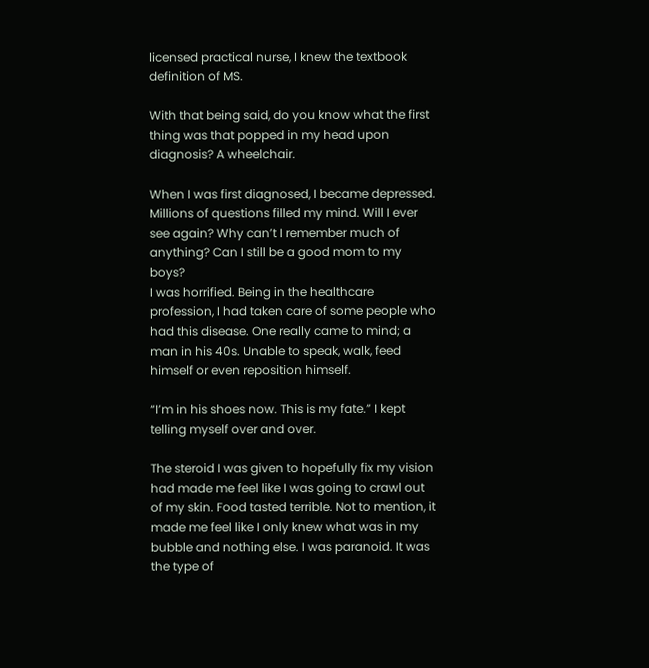licensed practical nurse, I knew the textbook definition of MS.

With that being said, do you know what the first thing was that popped in my head upon diagnosis? A wheelchair.

When I was first diagnosed, I became depressed. Millions of questions filled my mind. Will I ever see again? Why can’t I remember much of anything? Can I still be a good mom to my boys?
I was horrified. Being in the healthcare profession, I had taken care of some people who had this disease. One really came to mind; a man in his 40s. Unable to speak, walk, feed himself or even reposition himself.

“I’m in his shoes now. This is my fate.” I kept telling myself over and over.

The steroid I was given to hopefully fix my vision had made me feel like I was going to crawl out of my skin. Food tasted terrible. Not to mention, it made me feel like I only knew what was in my bubble and nothing else. I was paranoid. It was the type of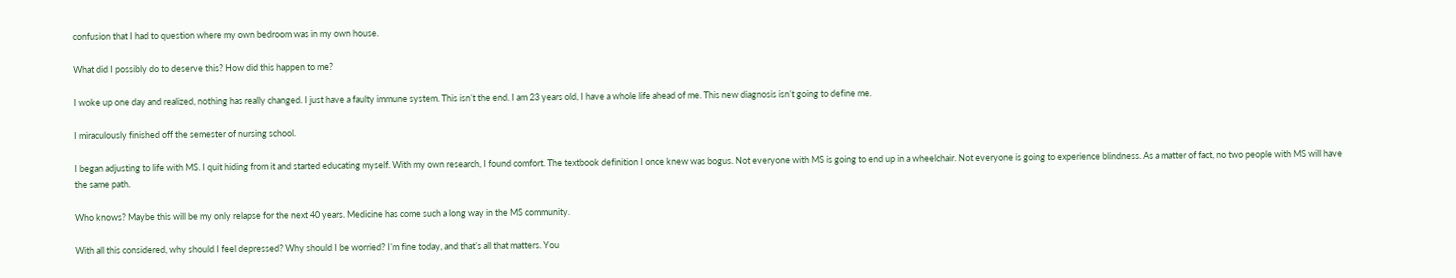confusion that I had to question where my own bedroom was in my own house.

What did I possibly do to deserve this? How did this happen to me?

I woke up one day and realized, nothing has really changed. I just have a faulty immune system. This isn’t the end. I am 23 years old, I have a whole life ahead of me. This new diagnosis isn’t going to define me.

I miraculously finished off the semester of nursing school.

I began adjusting to life with MS. I quit hiding from it and started educating myself. With my own research, I found comfort. The textbook definition I once knew was bogus. Not everyone with MS is going to end up in a wheelchair. Not everyone is going to experience blindness. As a matter of fact, no two people with MS will have the same path.

Who knows? Maybe this will be my only relapse for the next 40 years. Medicine has come such a long way in the MS community.

With all this considered, why should I feel depressed? Why should I be worried? I’m fine today, and that’s all that matters. You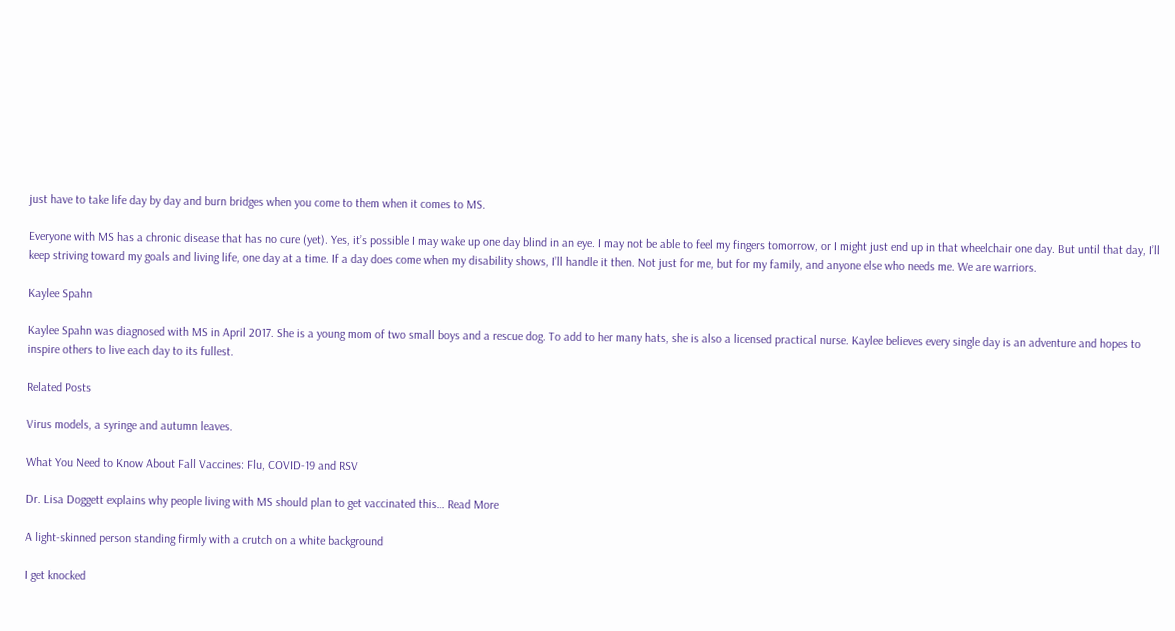just have to take life day by day and burn bridges when you come to them when it comes to MS.

Everyone with MS has a chronic disease that has no cure (yet). Yes, it’s possible I may wake up one day blind in an eye. I may not be able to feel my fingers tomorrow, or I might just end up in that wheelchair one day. But until that day, I’ll keep striving toward my goals and living life, one day at a time. If a day does come when my disability shows, I’ll handle it then. Not just for me, but for my family, and anyone else who needs me. We are warriors.

Kaylee Spahn

Kaylee Spahn was diagnosed with MS in April 2017. She is a young mom of two small boys and a rescue dog. To add to her many hats, she is also a licensed practical nurse. Kaylee believes every single day is an adventure and hopes to inspire others to live each day to its fullest.

Related Posts

Virus models, a syringe and autumn leaves.

What You Need to Know About Fall Vaccines: Flu, COVID-19 and RSV

Dr. Lisa Doggett explains why people living with MS should plan to get vaccinated this… Read More

A light-skinned person standing firmly with a crutch on a white background

I get knocked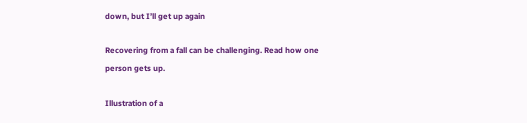down, but I’ll get up again

Recovering from a fall can be challenging. Read how one person gets up.

Illustration of a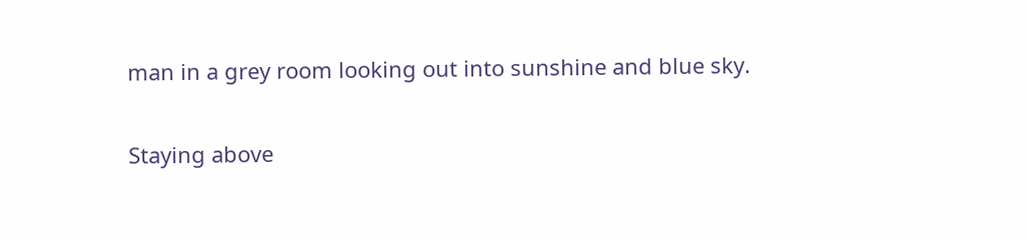man in a grey room looking out into sunshine and blue sky.

Staying above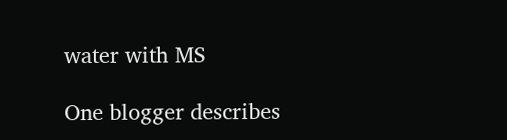water with MS

One blogger describes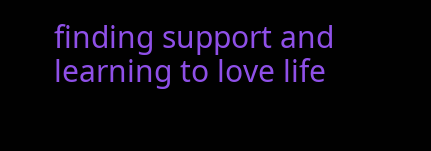finding support and learning to love life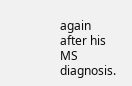again after his MS diagnosis.